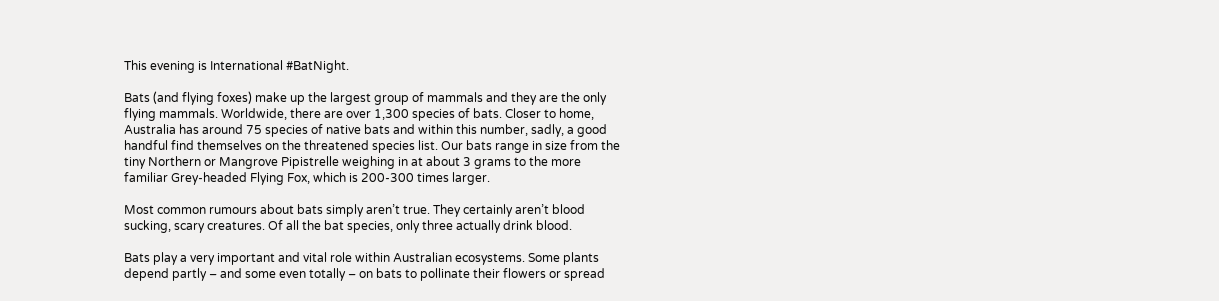This evening is International #BatNight.

Bats (and flying foxes) make up the largest group of mammals and they are the only flying mammals. Worldwide, there are over 1,300 species of bats. Closer to home, Australia has around 75 species of native bats and within this number, sadly, a good handful find themselves on the threatened species list. Our bats range in size from the tiny Northern or Mangrove Pipistrelle weighing in at about 3 grams to the more familiar Grey-headed Flying Fox, which is 200-300 times larger.

Most common rumours about bats simply aren’t true. They certainly aren’t blood sucking, scary creatures. Of all the bat species, only three actually drink blood.

Bats play a very important and vital role within Australian ecosystems. Some plants depend partly – and some even totally – on bats to pollinate their flowers or spread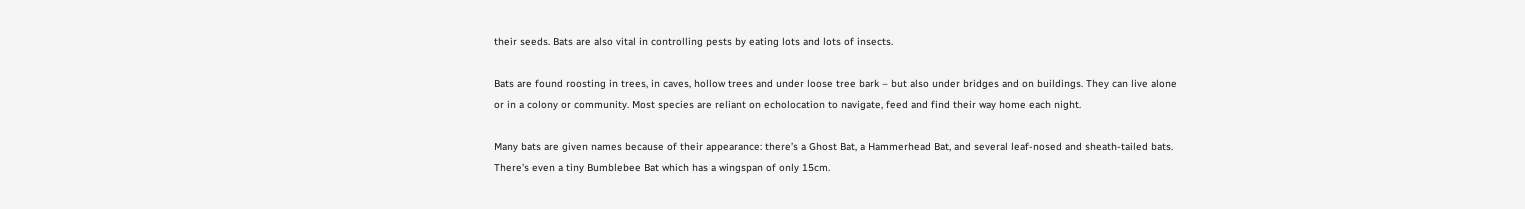their seeds. Bats are also vital in controlling pests by eating lots and lots of insects.

Bats are found roosting in trees, in caves, hollow trees and under loose tree bark – but also under bridges and on buildings. They can live alone or in a colony or community. Most species are reliant on echolocation to navigate, feed and find their way home each night.

Many bats are given names because of their appearance: there’s a Ghost Bat, a Hammerhead Bat, and several leaf-nosed and sheath-tailed bats. There’s even a tiny Bumblebee Bat which has a wingspan of only 15cm.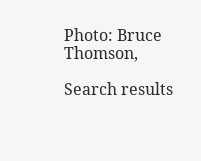Photo: Bruce Thomson,

Search results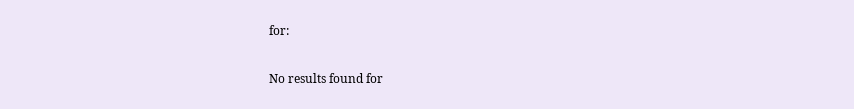for:

No results found for